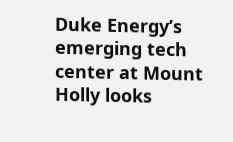Duke Energy’s emerging tech center at Mount Holly looks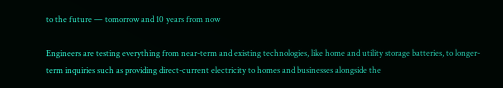to the future — tomorrow and 10 years from now

Engineers are testing everything from near-term and existing technologies, like home and utility storage batteries, to longer-term inquiries such as providing direct-current electricity to homes and businesses alongside the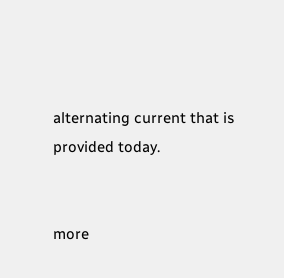alternating current that is provided today.


more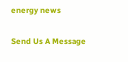energy news

Send Us A Message